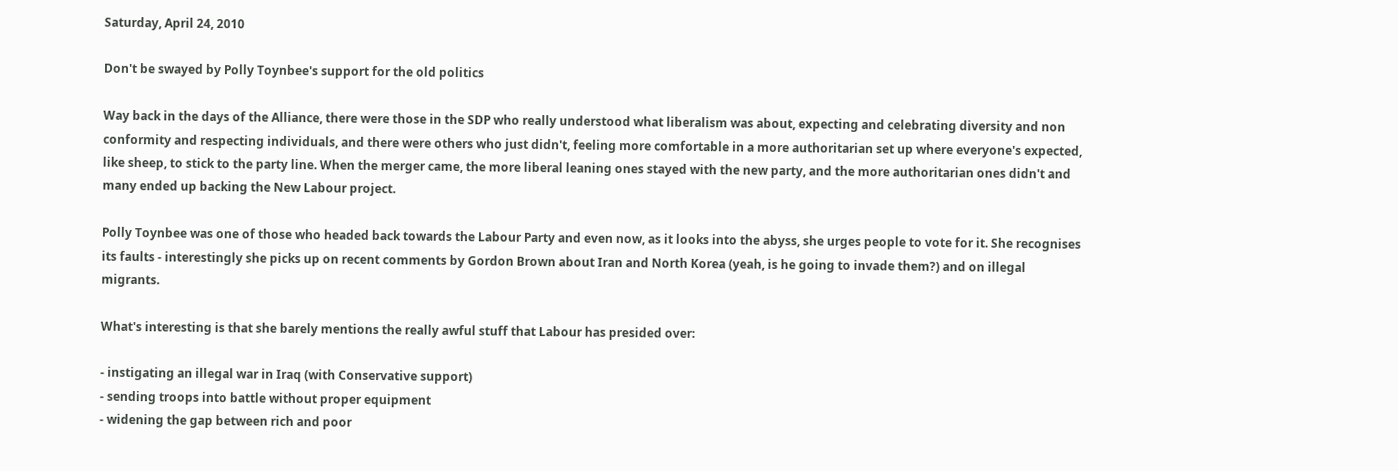Saturday, April 24, 2010

Don't be swayed by Polly Toynbee's support for the old politics

Way back in the days of the Alliance, there were those in the SDP who really understood what liberalism was about, expecting and celebrating diversity and non conformity and respecting individuals, and there were others who just didn't, feeling more comfortable in a more authoritarian set up where everyone's expected, like sheep, to stick to the party line. When the merger came, the more liberal leaning ones stayed with the new party, and the more authoritarian ones didn't and many ended up backing the New Labour project.

Polly Toynbee was one of those who headed back towards the Labour Party and even now, as it looks into the abyss, she urges people to vote for it. She recognises its faults - interestingly she picks up on recent comments by Gordon Brown about Iran and North Korea (yeah, is he going to invade them?) and on illegal migrants.

What's interesting is that she barely mentions the really awful stuff that Labour has presided over:

- instigating an illegal war in Iraq (with Conservative support)
- sending troops into battle without proper equipment
- widening the gap between rich and poor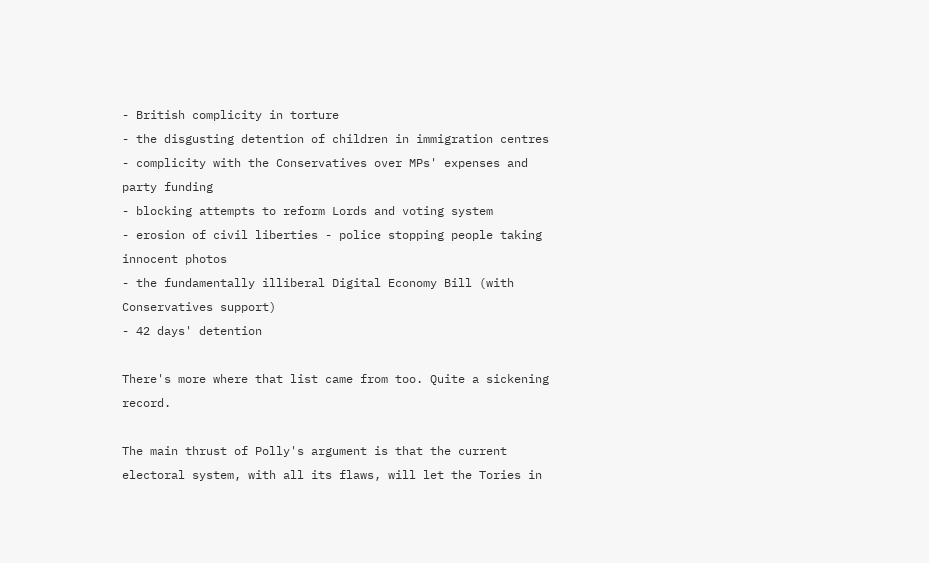- British complicity in torture
- the disgusting detention of children in immigration centres
- complicity with the Conservatives over MPs' expenses and party funding
- blocking attempts to reform Lords and voting system
- erosion of civil liberties - police stopping people taking innocent photos
- the fundamentally illiberal Digital Economy Bill (with Conservatives support)
- 42 days' detention

There's more where that list came from too. Quite a sickening record.

The main thrust of Polly's argument is that the current electoral system, with all its flaws, will let the Tories in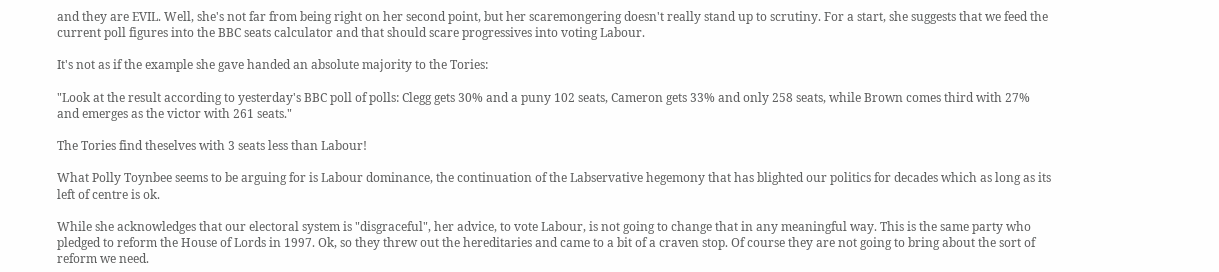and they are EVIL. Well, she's not far from being right on her second point, but her scaremongering doesn't really stand up to scrutiny. For a start, she suggests that we feed the current poll figures into the BBC seats calculator and that should scare progressives into voting Labour.

It's not as if the example she gave handed an absolute majority to the Tories:

"Look at the result according to yesterday's BBC poll of polls: Clegg gets 30% and a puny 102 seats, Cameron gets 33% and only 258 seats, while Brown comes third with 27% and emerges as the victor with 261 seats."

The Tories find theselves with 3 seats less than Labour!

What Polly Toynbee seems to be arguing for is Labour dominance, the continuation of the Labservative hegemony that has blighted our politics for decades which as long as its left of centre is ok.

While she acknowledges that our electoral system is "disgraceful", her advice, to vote Labour, is not going to change that in any meaningful way. This is the same party who pledged to reform the House of Lords in 1997. Ok, so they threw out the hereditaries and came to a bit of a craven stop. Of course they are not going to bring about the sort of reform we need.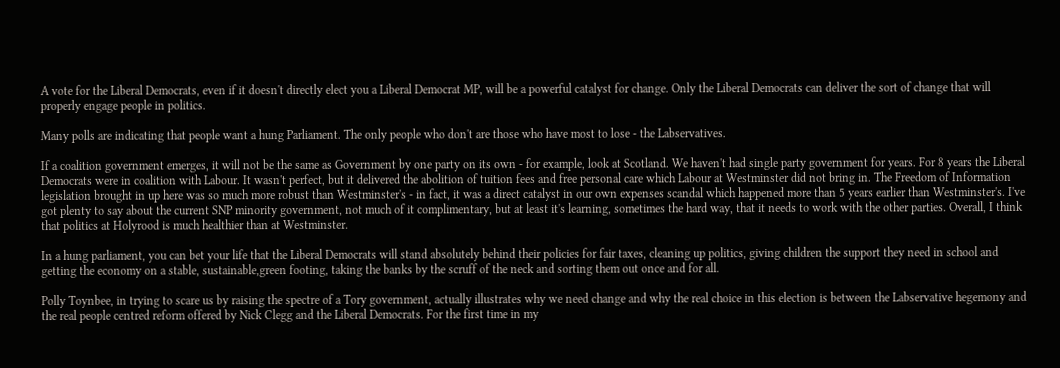A vote for the Liberal Democrats, even if it doesn't directly elect you a Liberal Democrat MP, will be a powerful catalyst for change. Only the Liberal Democrats can deliver the sort of change that will properly engage people in politics.

Many polls are indicating that people want a hung Parliament. The only people who don't are those who have most to lose - the Labservatives.

If a coalition government emerges, it will not be the same as Government by one party on its own - for example, look at Scotland. We haven't had single party government for years. For 8 years the Liberal Democrats were in coalition with Labour. It wasn't perfect, but it delivered the abolition of tuition fees and free personal care which Labour at Westminster did not bring in. The Freedom of Information legislation brought in up here was so much more robust than Westminster's - in fact, it was a direct catalyst in our own expenses scandal which happened more than 5 years earlier than Westminster's. I've got plenty to say about the current SNP minority government, not much of it complimentary, but at least it's learning, sometimes the hard way, that it needs to work with the other parties. Overall, I think that politics at Holyrood is much healthier than at Westminster.

In a hung parliament, you can bet your life that the Liberal Democrats will stand absolutely behind their policies for fair taxes, cleaning up politics, giving children the support they need in school and getting the economy on a stable, sustainable,green footing, taking the banks by the scruff of the neck and sorting them out once and for all.

Polly Toynbee, in trying to scare us by raising the spectre of a Tory government, actually illustrates why we need change and why the real choice in this election is between the Labservative hegemony and the real people centred reform offered by Nick Clegg and the Liberal Democrats. For the first time in my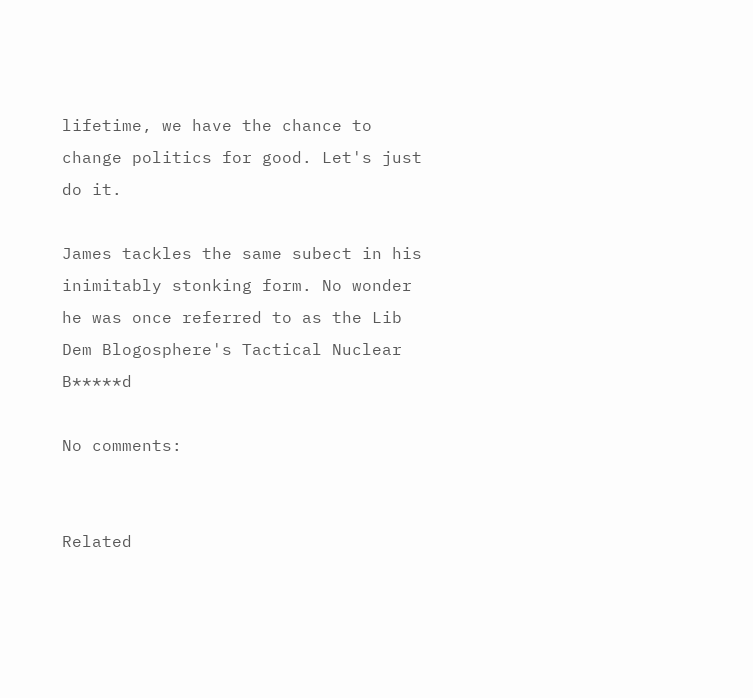lifetime, we have the chance to change politics for good. Let's just do it.

James tackles the same subect in his inimitably stonking form. No wonder he was once referred to as the Lib Dem Blogosphere's Tactical Nuclear B*****d

No comments:


Related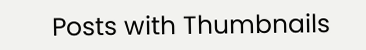Posts with Thumbnails